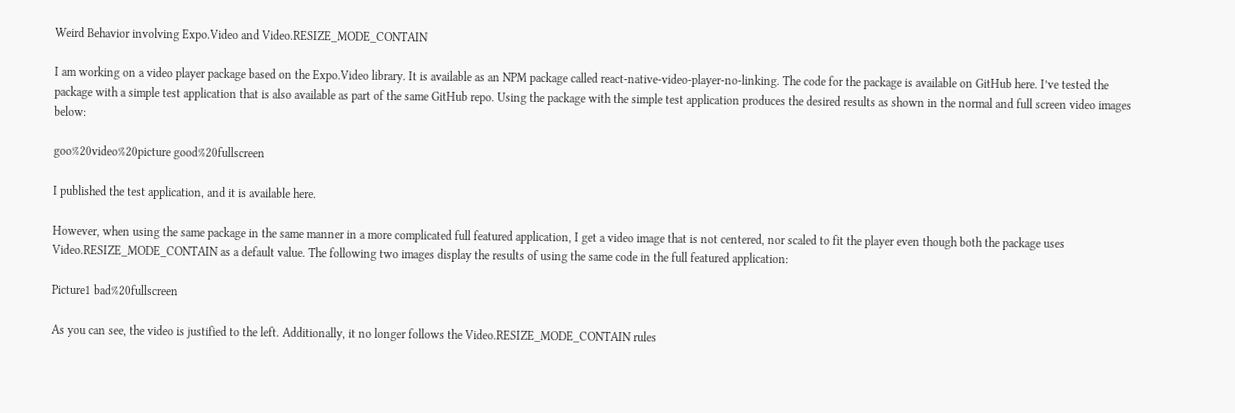Weird Behavior involving Expo.Video and Video.RESIZE_MODE_CONTAIN

I am working on a video player package based on the Expo.Video library. It is available as an NPM package called react-native-video-player-no-linking. The code for the package is available on GitHub here. I’ve tested the package with a simple test application that is also available as part of the same GitHub repo. Using the package with the simple test application produces the desired results as shown in the normal and full screen video images below:

goo%20video%20picture good%20fullscreen

I published the test application, and it is available here.

However, when using the same package in the same manner in a more complicated full featured application, I get a video image that is not centered, nor scaled to fit the player even though both the package uses Video.RESIZE_MODE_CONTAIN as a default value. The following two images display the results of using the same code in the full featured application:

Picture1 bad%20fullscreen

As you can see, the video is justified to the left. Additionally, it no longer follows the Video.RESIZE_MODE_CONTAIN rules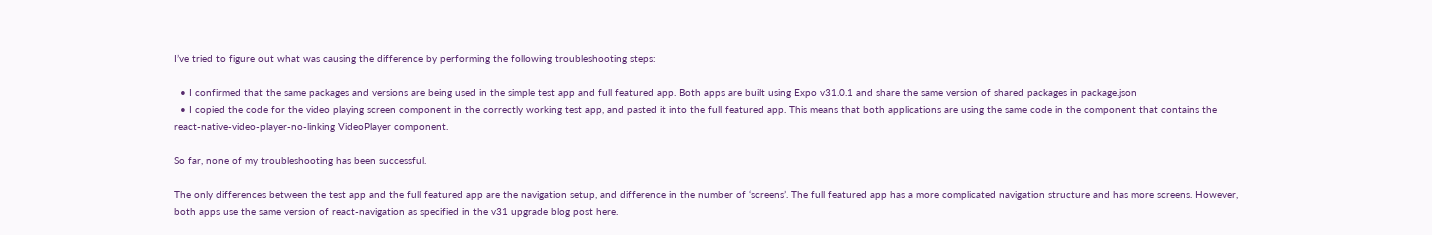I’ve tried to figure out what was causing the difference by performing the following troubleshooting steps:

  • I confirmed that the same packages and versions are being used in the simple test app and full featured app. Both apps are built using Expo v31.0.1 and share the same version of shared packages in package.json
  • I copied the code for the video playing screen component in the correctly working test app, and pasted it into the full featured app. This means that both applications are using the same code in the component that contains the react-native-video-player-no-linking VideoPlayer component.

So far, none of my troubleshooting has been successful.

The only differences between the test app and the full featured app are the navigation setup, and difference in the number of ‘screens’. The full featured app has a more complicated navigation structure and has more screens. However, both apps use the same version of react-navigation as specified in the v31 upgrade blog post here.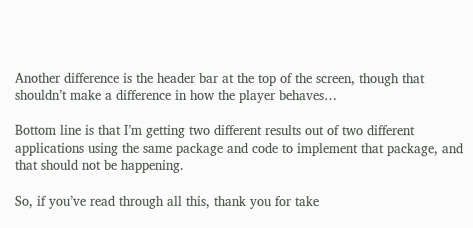Another difference is the header bar at the top of the screen, though that shouldn’t make a difference in how the player behaves…

Bottom line is that I’m getting two different results out of two different applications using the same package and code to implement that package, and that should not be happening.

So, if you’ve read through all this, thank you for take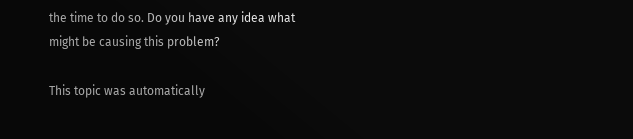the time to do so. Do you have any idea what might be causing this problem?

This topic was automatically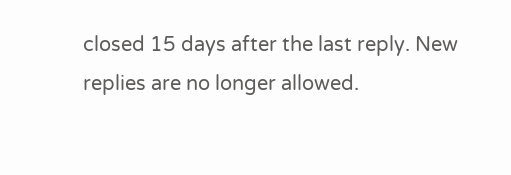closed 15 days after the last reply. New replies are no longer allowed.